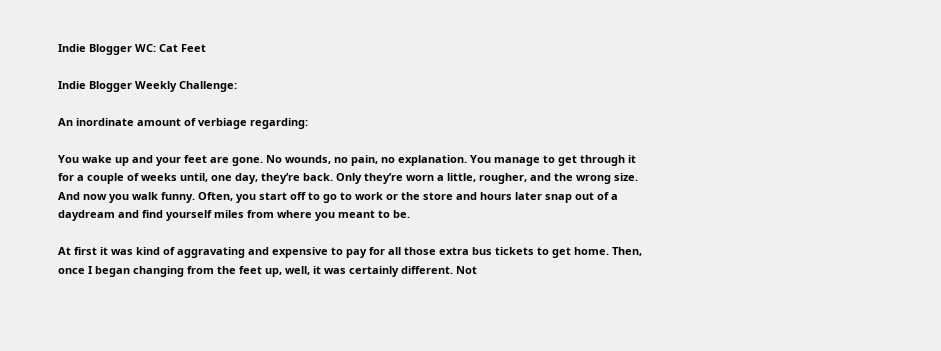Indie Blogger WC: Cat Feet

Indie Blogger Weekly Challenge:

An inordinate amount of verbiage regarding:

You wake up and your feet are gone. No wounds, no pain, no explanation. You manage to get through it for a couple of weeks until, one day, they’re back. Only they’re worn a little, rougher, and the wrong size. And now you walk funny. Often, you start off to go to work or the store and hours later snap out of a daydream and find yourself miles from where you meant to be.

At first it was kind of aggravating and expensive to pay for all those extra bus tickets to get home. Then, once I began changing from the feet up, well, it was certainly different. Not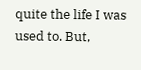quite the life I was used to. But,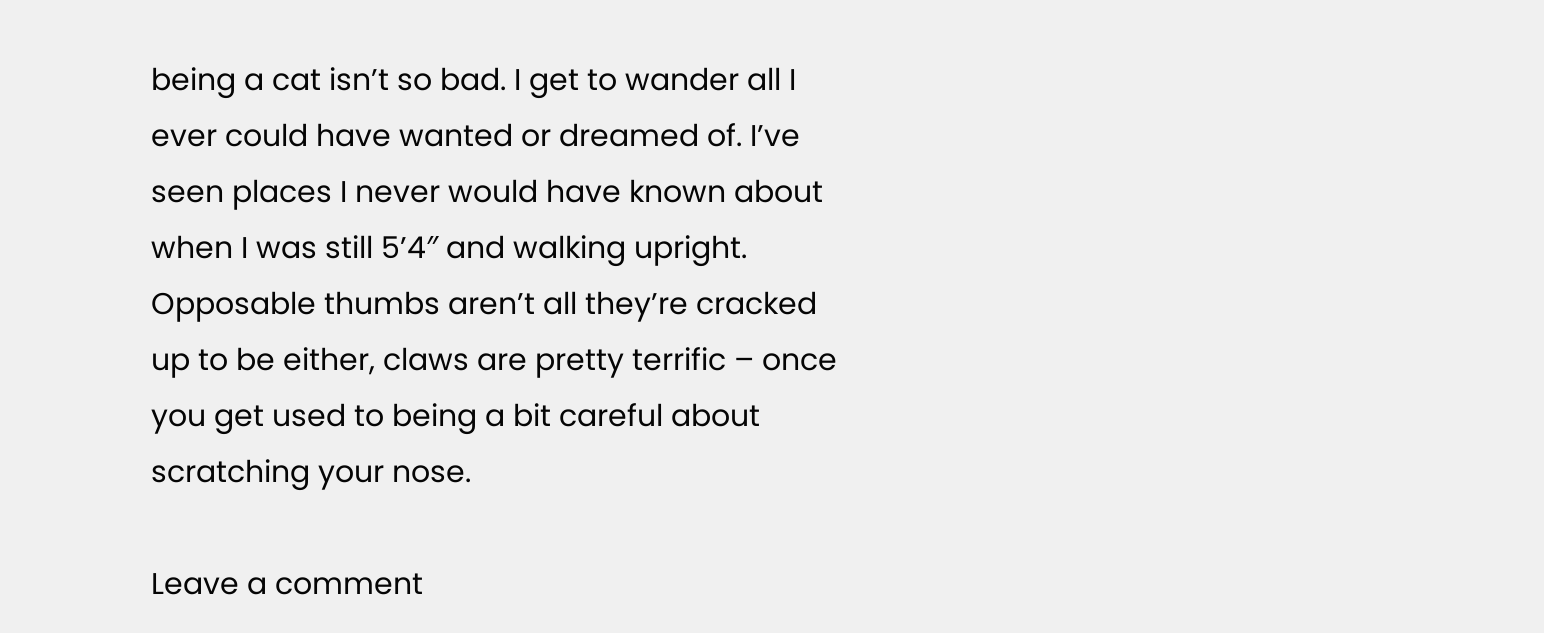being a cat isn’t so bad. I get to wander all I ever could have wanted or dreamed of. I’ve seen places I never would have known about when I was still 5’4″ and walking upright. Opposable thumbs aren’t all they’re cracked up to be either, claws are pretty terrific – once you get used to being a bit careful about scratching your nose.

Leave a comment